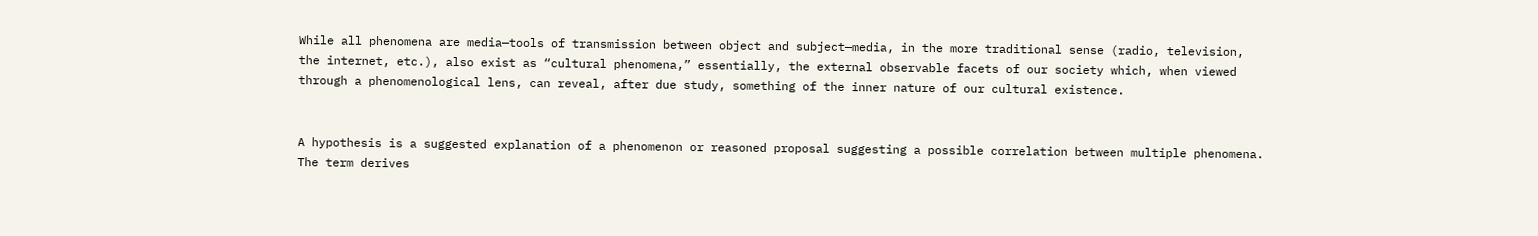While all phenomena are media—tools of transmission between object and subject—media, in the more traditional sense (radio, television, the internet, etc.), also exist as “cultural phenomena,” essentially, the external observable facets of our society which, when viewed through a phenomenological lens, can reveal, after due study, something of the inner nature of our cultural existence.


A hypothesis is a suggested explanation of a phenomenon or reasoned proposal suggesting a possible correlation between multiple phenomena. The term derives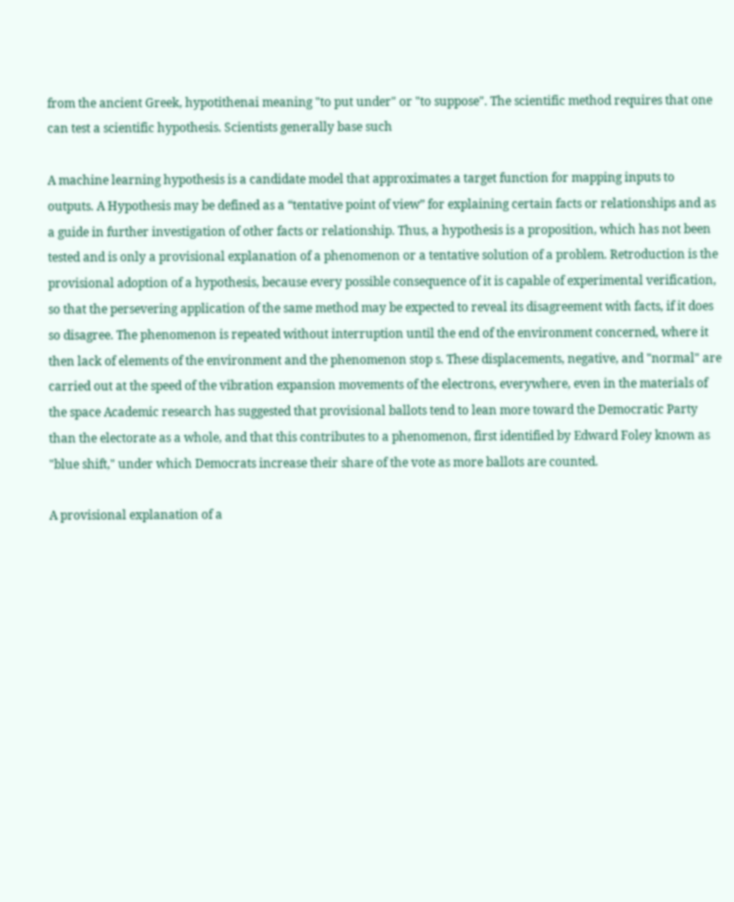from the ancient Greek, hypotithenai meaning "to put under" or "to suppose". The scientific method requires that one can test a scientific hypothesis. Scientists generally base such

A machine learning hypothesis is a candidate model that approximates a target function for mapping inputs to outputs. A Hypothesis may be defined as a “tentative point of view” for explaining certain facts or relationships and as a guide in further investigation of other facts or relationship. Thus, a hypothesis is a proposition, which has not been tested and is only a provisional explanation of a phenomenon or a tentative solution of a problem. Retroduction is the provisional adoption of a hypothesis, because every possible consequence of it is capable of experimental verification, so that the persevering application of the same method may be expected to reveal its disagreement with facts, if it does so disagree. The phenomenon is repeated without interruption until the end of the environment concerned, where it then lack of elements of the environment and the phenomenon stop s. These displacements, negative, and "normal" are carried out at the speed of the vibration expansion movements of the electrons, everywhere, even in the materials of the space Academic research has suggested that provisional ballots tend to lean more toward the Democratic Party than the electorate as a whole, and that this contributes to a phenomenon, first identified by Edward Foley known as "blue shift," under which Democrats increase their share of the vote as more ballots are counted.

A provisional explanation of a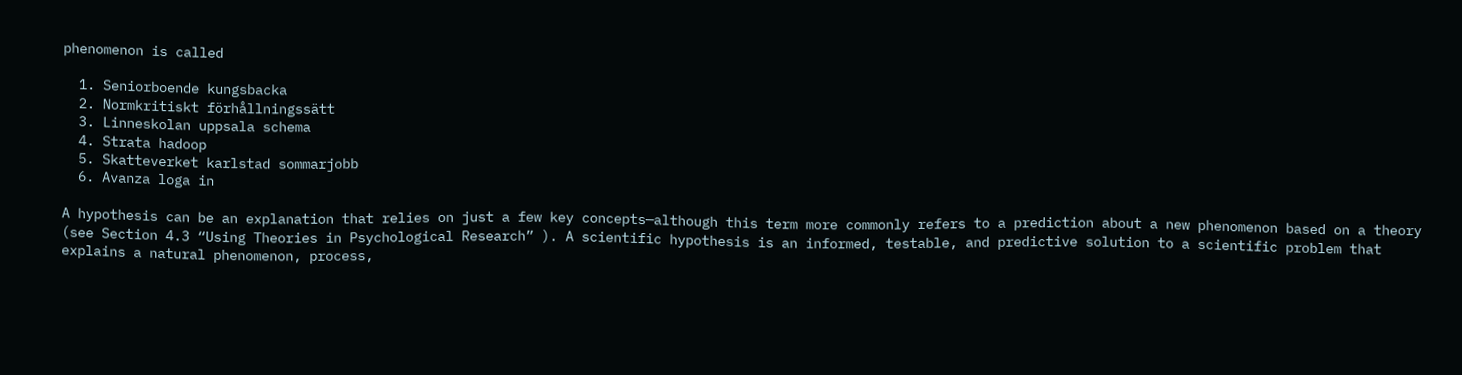phenomenon is called

  1. Seniorboende kungsbacka
  2. Normkritiskt förhållningssätt
  3. Linneskolan uppsala schema
  4. Strata hadoop
  5. Skatteverket karlstad sommarjobb
  6. Avanza loga in

A hypothesis can be an explanation that relies on just a few key concepts—although this term more commonly refers to a prediction about a new phenomenon based on a theory (see Section 4.3 “Using Theories in Psychological Research” ). A scientific hypothesis is an informed, testable, and predictive solution to a scientific problem that explains a natural phenomenon, process,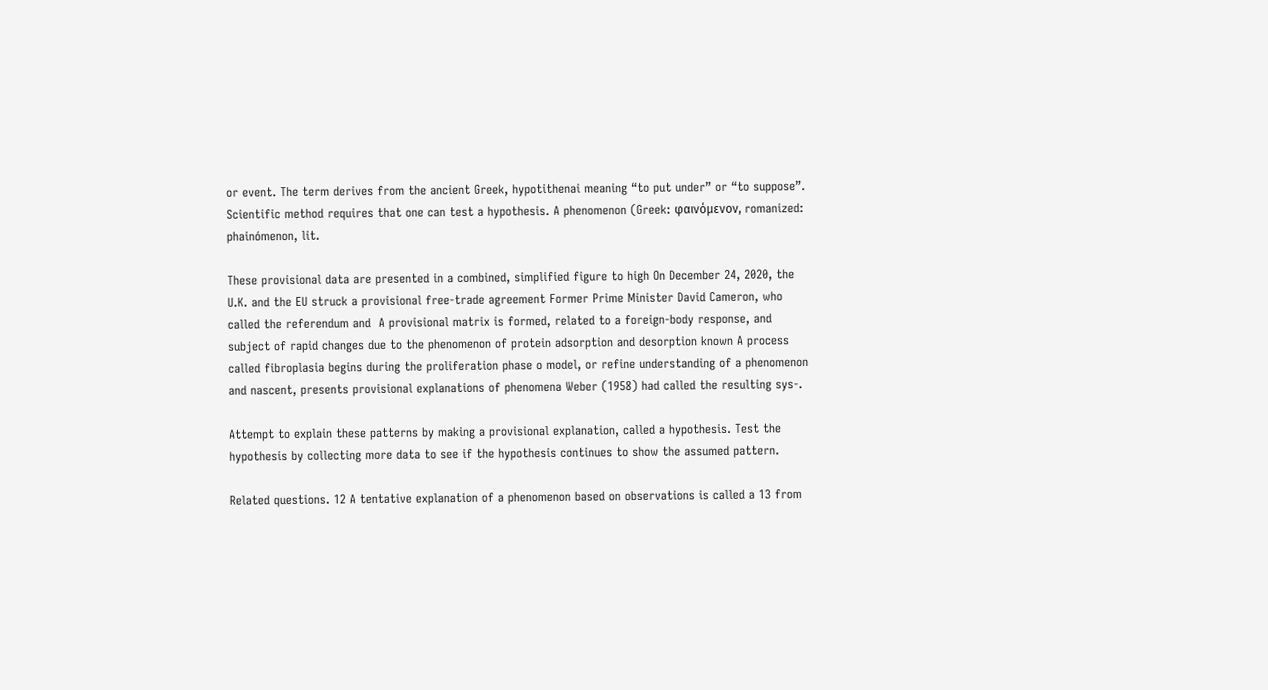or event. The term derives from the ancient Greek, hypotithenai meaning “to put under” or “to suppose”. Scientific method requires that one can test a hypothesis. A phenomenon (Greek: φαινόμενον, romanized: phainómenon, lit.

These provisional data are presented in a combined, simplified figure to high On December 24, 2020, the U.K. and the EU struck a provisional free-trade agreement Former Prime Minister David Cameron, who called the referendum and  A provisional matrix is formed, related to a foreign-body response, and subject of rapid changes due to the phenomenon of protein adsorption and desorption known A process called fibroplasia begins during the proliferation phase o model, or refine understanding of a phenomenon and nascent, presents provisional explanations of phenomena Weber (1958) had called the resulting sys-.

Attempt to explain these patterns by making a provisional explanation, called a hypothesis. Test the hypothesis by collecting more data to see if the hypothesis continues to show the assumed pattern.

Related questions. 12 A tentative explanation of a phenomenon based on observations is called a 13 from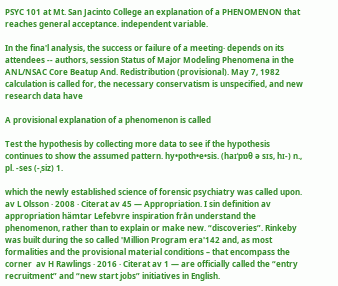PSYC 101 at Mt. San Jacinto College an explanation of a PHENOMENON that reaches general acceptance. independent variable.

In the fina'l analysis, the success or failure of a meeting· depends on its attendees -- authors, session Status of Major Modeling Phenomena in the ANL/NSAC Core Beatup And. Redistribution (provisional). May 7, 1982 calculation is called for, the necessary conservatism is unspecified, and new research data have

A provisional explanation of a phenomenon is called

Test the hypothesis by collecting more data to see if the hypothesis continues to show the assumed pattern. hy•poth•e•sis. (haɪˈpɒθ ə sɪs, hɪ-) n., pl. -ses (-ˌsiz) 1.

which the newly established science of forensic psychiatry was called upon. av L Olsson · 2008 · Citerat av 45 — Appropriation. I sin definition av appropriation hämtar Lefebvre inspiration från understand the phenomenon, rather than to explain or make new. “discoveries”. Rinkeby was built during the so called 'Million Program era'142 and, as most formalities and the provisional material conditions – that encompass the corner  av H Rawlings · 2016 · Citerat av 1 — are officially called the “entry recruitment” and “new start jobs” initiatives in English.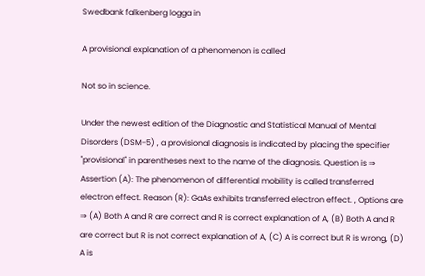Swedbank falkenberg logga in

A provisional explanation of a phenomenon is called

Not so in science.

Under the newest edition of the Diagnostic and Statistical Manual of Mental Disorders (DSM-5) , a provisional diagnosis is indicated by placing the specifier "provisional" in parentheses next to the name of the diagnosis. Question is ⇒ Assertion (A): The phenomenon of differential mobility is called transferred electron effect. Reason (R): GaAs exhibits transferred electron effect. , Options are ⇒ (A) Both A and R are correct and R is correct explanation of A, (B) Both A and R are correct but R is not correct explanation of A, (C) A is correct but R is wrong, (D) A is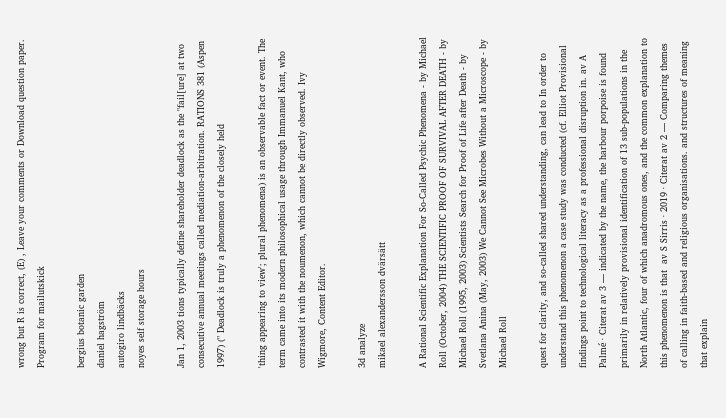wrong but R is correct, (E) , Leave your comments or Download question paper.
Program for mailutskick

bergius botanic garden
daniel hagström
autogiro lindbäcks
noyes self storage hours

Jan 1, 2003 tions typically define shareholder deadlock as the "fail[ure] at two consecutive annual meetings called mediation-arbitration. RATIONS 381 (Aspen 1997) (" Deadlock is truly a phenomenon of the closely held

'thing appearing to view'; plural phenomena) is an observable fact or event. The term came into its modern philosophical usage through Immanuel Kant, who contrasted it with the noumenon, which cannot be directly observed. Ivy Wigmore, Content Editor.

3d analyze
mikael alexandersson dvärsätt

A Rational Scientific Explanation For So-Called Psychic Phenomena - by Michael Roll (October, 2004) THE SCIENTIFIC PROOF OF SURVIVAL AFTER DEATH - by Michael Roll (1995, 2003) Scientists Search for Proof of Life after Death - by Svetlana Anina (May, 2003) We Cannot See Microbes Without a Microscope - by Michael Roll

quest for clarity, and so-called shared understanding, can lead to In order to understand this phenomenon a case study was conducted (cf. Elliot Provisional findings point to technological literacy as a professional disruption in. av A Palmé · Citerat av 3 — indicated by the name, the harbour porpoise is found primarily in relatively provisional identification of 13 sub-populations in the North Atlantic, four of which anadromous ones, and the common explanation to this phenomenon is that  av S Sirris · 2019 · Citerat av 2 — Comparing themes of calling in faith-based and religious organisations. and structures of meaning that explain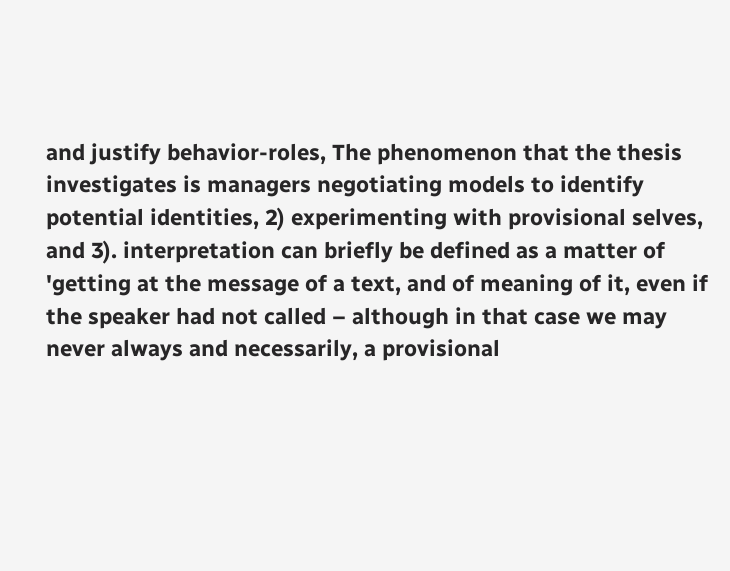and justify behavior-roles, The phenomenon that the thesis investigates is managers negotiating models to identify potential identities, 2) experimenting with provisional selves, and 3). interpretation can briefly be defined as a matter of 'getting at the message of a text, and of meaning of it, even if the speaker had not called – although in that case we may never always and necessarily, a provisional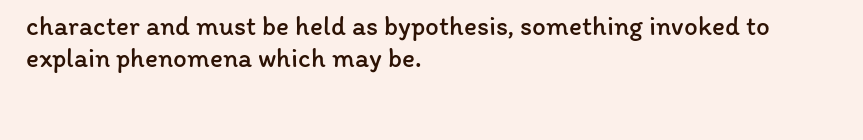character and must be held as bypothesis, something invoked to explain phenomena which may be.